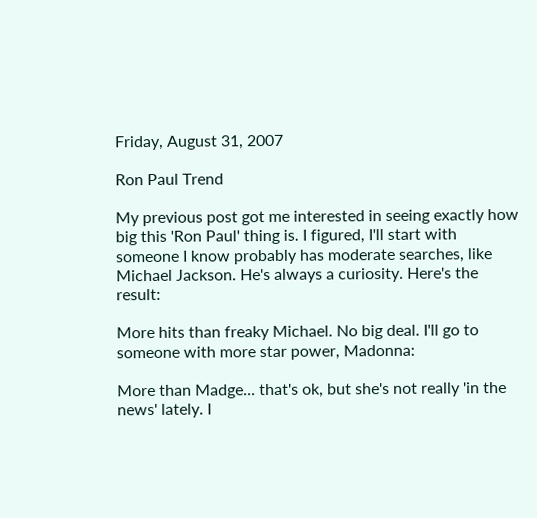Friday, August 31, 2007

Ron Paul Trend

My previous post got me interested in seeing exactly how big this 'Ron Paul' thing is. I figured, I'll start with someone I know probably has moderate searches, like Michael Jackson. He's always a curiosity. Here's the result:

More hits than freaky Michael. No big deal. I'll go to someone with more star power, Madonna:

More than Madge... that's ok, but she's not really 'in the news' lately. I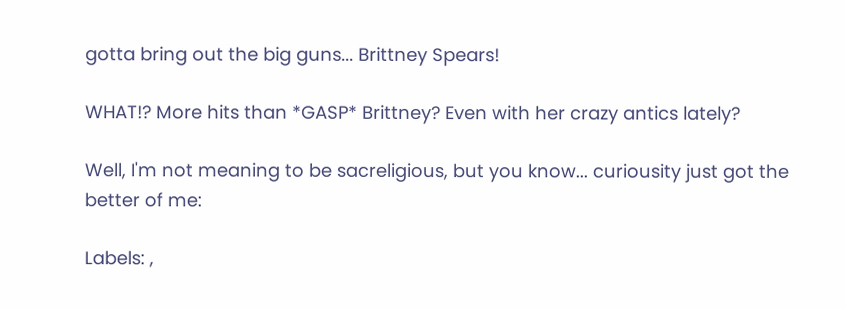gotta bring out the big guns... Brittney Spears!

WHAT!? More hits than *GASP* Brittney? Even with her crazy antics lately?

Well, I'm not meaning to be sacreligious, but you know... curiousity just got the better of me:

Labels: ,